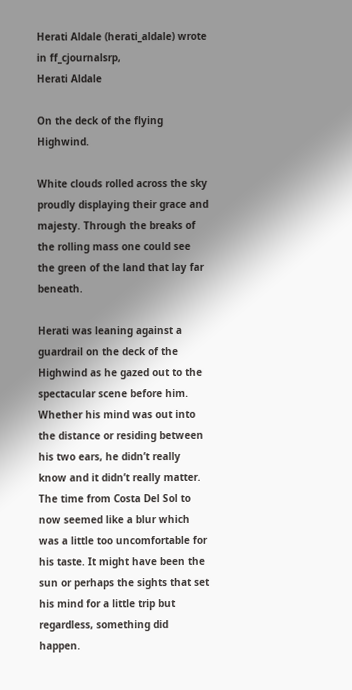Herati Aldale (herati_aldale) wrote in ff_cjournalsrp,
Herati Aldale

On the deck of the flying Highwind.

White clouds rolled across the sky proudly displaying their grace and majesty. Through the breaks of the rolling mass one could see the green of the land that lay far beneath.

Herati was leaning against a guardrail on the deck of the Highwind as he gazed out to the spectacular scene before him. Whether his mind was out into the distance or residing between his two ears, he didn’t really know and it didn’t really matter. The time from Costa Del Sol to now seemed like a blur which was a little too uncomfortable for his taste. It might have been the sun or perhaps the sights that set his mind for a little trip but regardless, something did happen.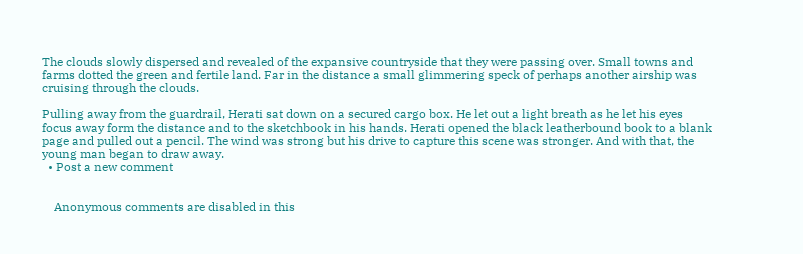The clouds slowly dispersed and revealed of the expansive countryside that they were passing over. Small towns and farms dotted the green and fertile land. Far in the distance a small glimmering speck of perhaps another airship was cruising through the clouds.

Pulling away from the guardrail, Herati sat down on a secured cargo box. He let out a light breath as he let his eyes focus away form the distance and to the sketchbook in his hands. Herati opened the black leatherbound book to a blank page and pulled out a pencil. The wind was strong but his drive to capture this scene was stronger. And with that, the young man began to draw away.
  • Post a new comment


    Anonymous comments are disabled in this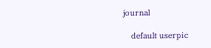journal

    default userpic